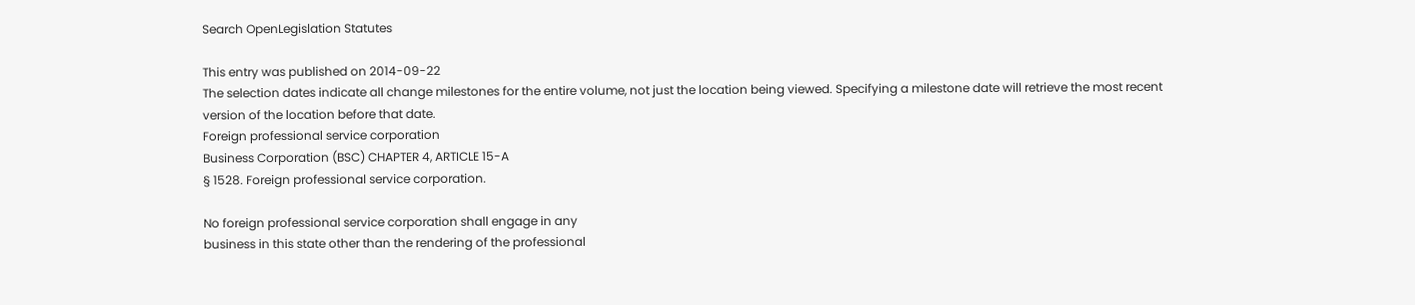Search OpenLegislation Statutes

This entry was published on 2014-09-22
The selection dates indicate all change milestones for the entire volume, not just the location being viewed. Specifying a milestone date will retrieve the most recent version of the location before that date.
Foreign professional service corporation
Business Corporation (BSC) CHAPTER 4, ARTICLE 15-A
§ 1528. Foreign professional service corporation.

No foreign professional service corporation shall engage in any
business in this state other than the rendering of the professional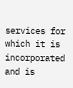services for which it is incorporated and is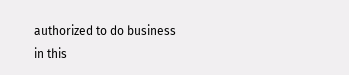authorized to do business
in this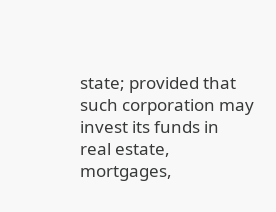state; provided that such corporation may invest its funds in
real estate, mortgages,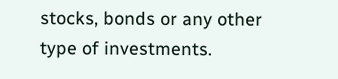stocks, bonds or any other type of investments.